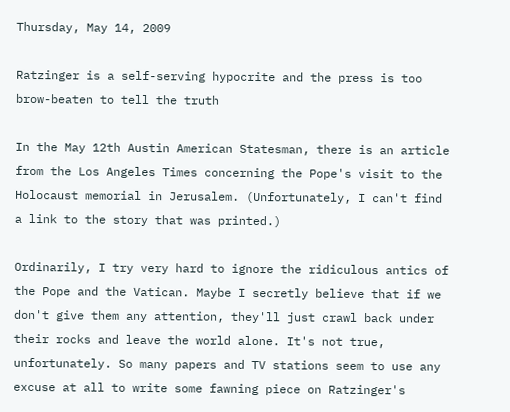Thursday, May 14, 2009

Ratzinger is a self-serving hypocrite and the press is too brow-beaten to tell the truth

In the May 12th Austin American Statesman, there is an article from the Los Angeles Times concerning the Pope's visit to the Holocaust memorial in Jerusalem. (Unfortunately, I can't find a link to the story that was printed.)

Ordinarily, I try very hard to ignore the ridiculous antics of the Pope and the Vatican. Maybe I secretly believe that if we don't give them any attention, they'll just crawl back under their rocks and leave the world alone. It's not true, unfortunately. So many papers and TV stations seem to use any excuse at all to write some fawning piece on Ratzinger's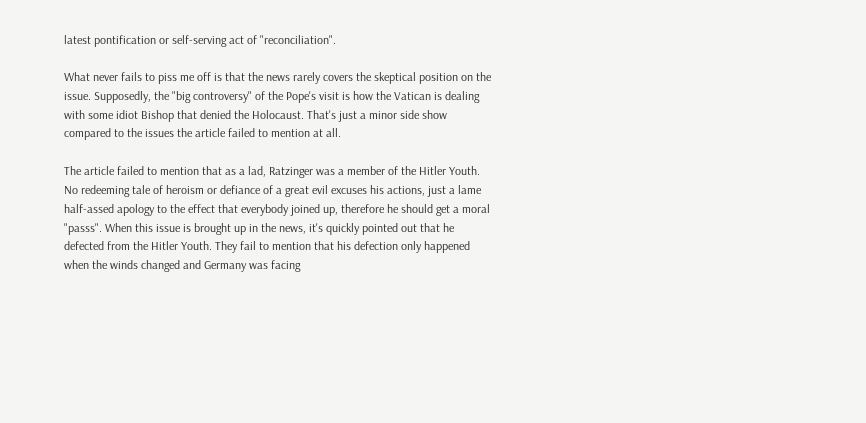latest pontification or self-serving act of "reconciliation".

What never fails to piss me off is that the news rarely covers the skeptical position on the issue. Supposedly, the "big controversy" of the Pope's visit is how the Vatican is dealing with some idiot Bishop that denied the Holocaust. That's just a minor side show compared to the issues the article failed to mention at all.

The article failed to mention that as a lad, Ratzinger was a member of the Hitler Youth. No redeeming tale of heroism or defiance of a great evil excuses his actions, just a lame half-assed apology to the effect that everybody joined up, therefore he should get a moral "passs". When this issue is brought up in the news, it's quickly pointed out that he defected from the Hitler Youth. They fail to mention that his defection only happened when the winds changed and Germany was facing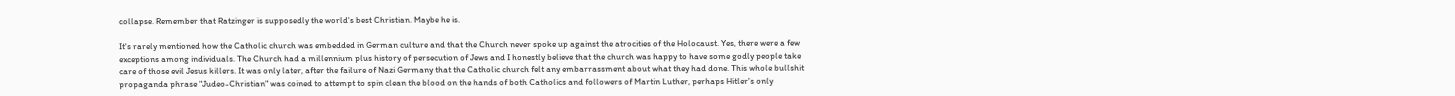collapse. Remember that Ratzinger is supposedly the world's best Christian. Maybe he is.

It's rarely mentioned how the Catholic church was embedded in German culture and that the Church never spoke up against the atrocities of the Holocaust. Yes, there were a few exceptions among individuals. The Church had a millennium plus history of persecution of Jews and I honestly believe that the church was happy to have some godly people take care of those evil Jesus killers. It was only later, after the failure of Nazi Germany that the Catholic church felt any embarrassment about what they had done. This whole bullshit propaganda phrase "Judeo-Christian" was coined to attempt to spin clean the blood on the hands of both Catholics and followers of Martin Luther, perhaps Hitler's only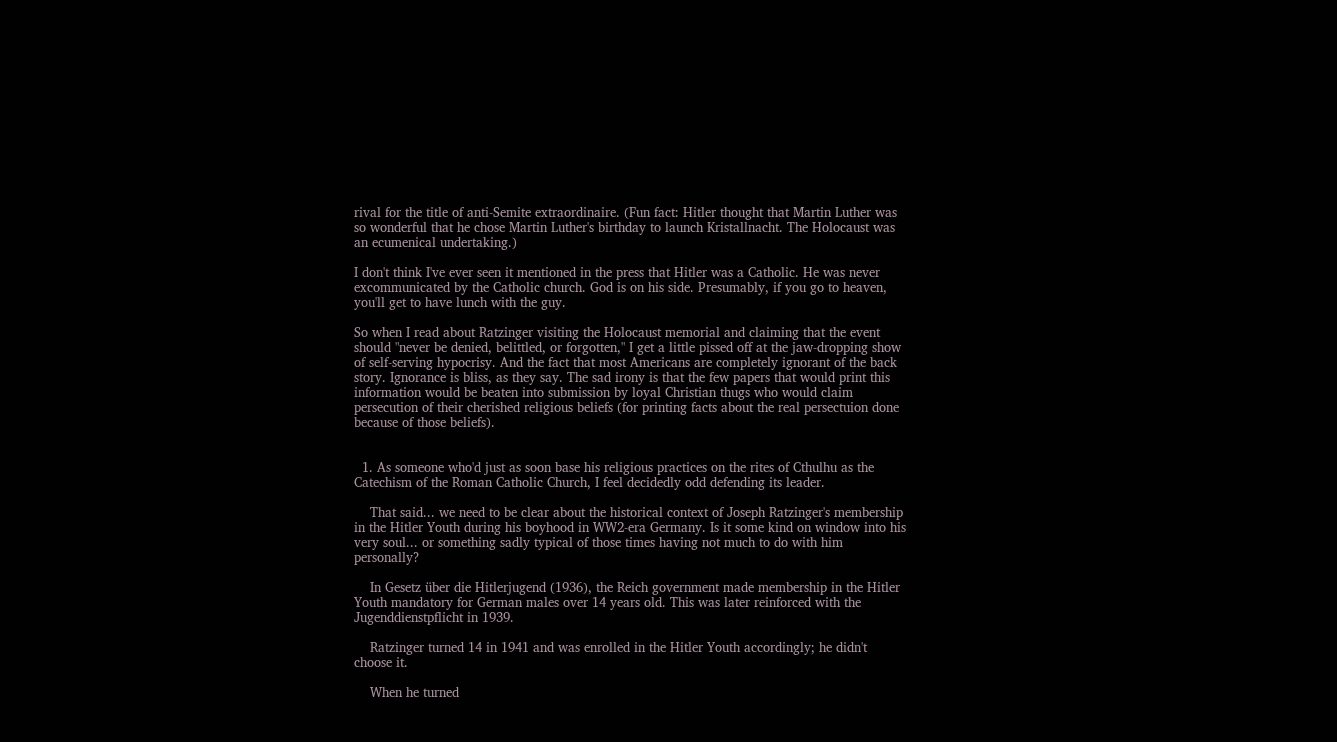rival for the title of anti-Semite extraordinaire. (Fun fact: Hitler thought that Martin Luther was so wonderful that he chose Martin Luther's birthday to launch Kristallnacht. The Holocaust was an ecumenical undertaking.)

I don't think I've ever seen it mentioned in the press that Hitler was a Catholic. He was never excommunicated by the Catholic church. God is on his side. Presumably, if you go to heaven, you'll get to have lunch with the guy.

So when I read about Ratzinger visiting the Holocaust memorial and claiming that the event should "never be denied, belittled, or forgotten," I get a little pissed off at the jaw-dropping show of self-serving hypocrisy. And the fact that most Americans are completely ignorant of the back story. Ignorance is bliss, as they say. The sad irony is that the few papers that would print this information would be beaten into submission by loyal Christian thugs who would claim persecution of their cherished religious beliefs (for printing facts about the real persectuion done because of those beliefs).


  1. As someone who'd just as soon base his religious practices on the rites of Cthulhu as the Catechism of the Roman Catholic Church, I feel decidedly odd defending its leader.

    That said... we need to be clear about the historical context of Joseph Ratzinger's membership in the Hitler Youth during his boyhood in WW2-era Germany. Is it some kind on window into his very soul... or something sadly typical of those times having not much to do with him personally?

    In Gesetz über die Hitlerjugend (1936), the Reich government made membership in the Hitler Youth mandatory for German males over 14 years old. This was later reinforced with the Jugenddienstpflicht in 1939.

    Ratzinger turned 14 in 1941 and was enrolled in the Hitler Youth accordingly; he didn't choose it.

    When he turned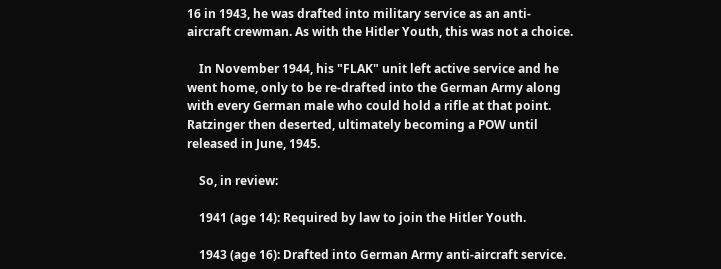16 in 1943, he was drafted into military service as an anti-aircraft crewman. As with the Hitler Youth, this was not a choice.

    In November 1944, his "FLAK" unit left active service and he went home, only to be re-drafted into the German Army along with every German male who could hold a rifle at that point. Ratzinger then deserted, ultimately becoming a POW until released in June, 1945.

    So, in review:

    1941 (age 14): Required by law to join the Hitler Youth.

    1943 (age 16): Drafted into German Army anti-aircraft service.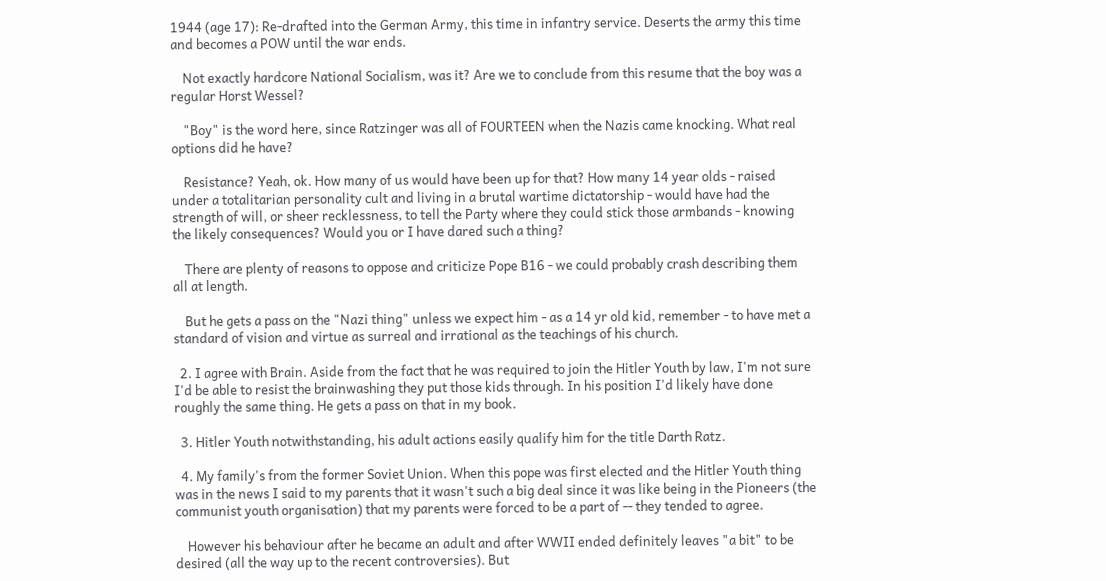1944 (age 17): Re-drafted into the German Army, this time in infantry service. Deserts the army this time and becomes a POW until the war ends.

    Not exactly hardcore National Socialism, was it? Are we to conclude from this resume that the boy was a regular Horst Wessel?

    "Boy" is the word here, since Ratzinger was all of FOURTEEN when the Nazis came knocking. What real options did he have?

    Resistance? Yeah, ok. How many of us would have been up for that? How many 14 year olds - raised under a totalitarian personality cult and living in a brutal wartime dictatorship - would have had the strength of will, or sheer recklessness, to tell the Party where they could stick those armbands - knowing the likely consequences? Would you or I have dared such a thing?

    There are plenty of reasons to oppose and criticize Pope B16 - we could probably crash describing them all at length.

    But he gets a pass on the "Nazi thing" unless we expect him - as a 14 yr old kid, remember - to have met a standard of vision and virtue as surreal and irrational as the teachings of his church.

  2. I agree with Brain. Aside from the fact that he was required to join the Hitler Youth by law, I'm not sure I'd be able to resist the brainwashing they put those kids through. In his position I'd likely have done roughly the same thing. He gets a pass on that in my book.

  3. Hitler Youth notwithstanding, his adult actions easily qualify him for the title Darth Ratz.

  4. My family's from the former Soviet Union. When this pope was first elected and the Hitler Youth thing was in the news I said to my parents that it wasn't such a big deal since it was like being in the Pioneers (the communist youth organisation) that my parents were forced to be a part of -- they tended to agree.

    However his behaviour after he became an adult and after WWII ended definitely leaves "a bit" to be desired (all the way up to the recent controversies). But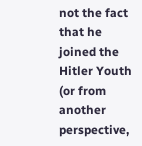not the fact that he joined the Hitler Youth (or from another perspective,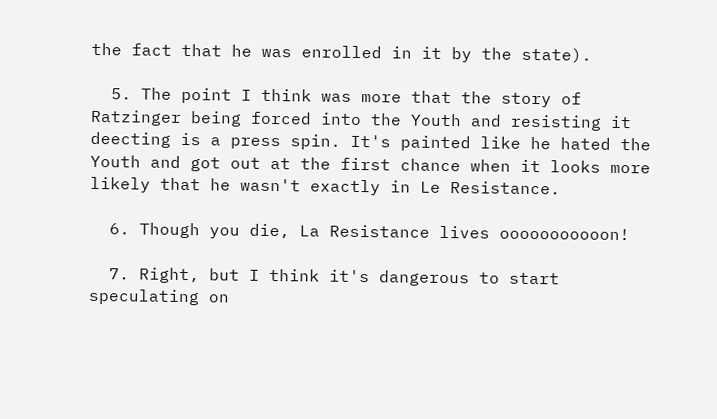the fact that he was enrolled in it by the state).

  5. The point I think was more that the story of Ratzinger being forced into the Youth and resisting it deecting is a press spin. It's painted like he hated the Youth and got out at the first chance when it looks more likely that he wasn't exactly in Le Resistance.

  6. Though you die, La Resistance lives ooooooooooon!

  7. Right, but I think it's dangerous to start speculating on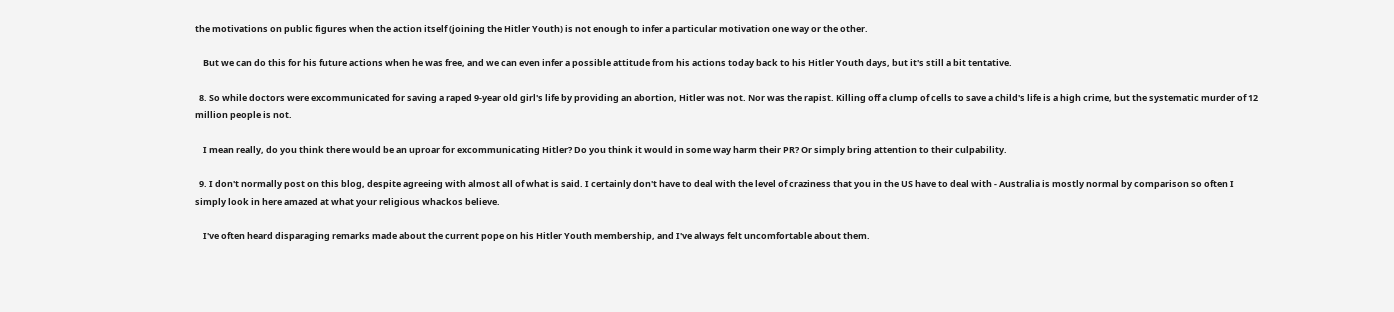the motivations on public figures when the action itself (joining the Hitler Youth) is not enough to infer a particular motivation one way or the other.

    But we can do this for his future actions when he was free, and we can even infer a possible attitude from his actions today back to his Hitler Youth days, but it's still a bit tentative.

  8. So while doctors were excommunicated for saving a raped 9-year old girl's life by providing an abortion, Hitler was not. Nor was the rapist. Killing off a clump of cells to save a child's life is a high crime, but the systematic murder of 12 million people is not.

    I mean really, do you think there would be an uproar for excommunicating Hitler? Do you think it would in some way harm their PR? Or simply bring attention to their culpability.

  9. I don't normally post on this blog, despite agreeing with almost all of what is said. I certainly don't have to deal with the level of craziness that you in the US have to deal with - Australia is mostly normal by comparison so often I simply look in here amazed at what your religious whackos believe.

    I've often heard disparaging remarks made about the current pope on his Hitler Youth membership, and I've always felt uncomfortable about them.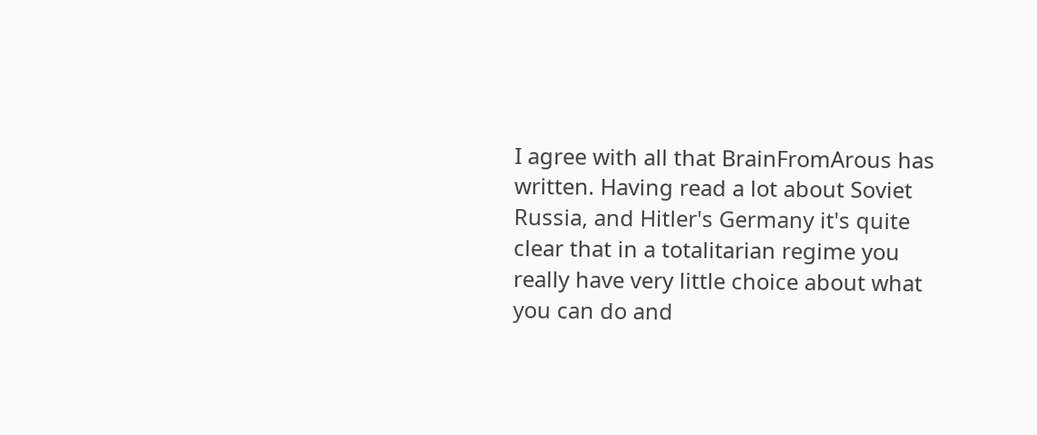I agree with all that BrainFromArous has written. Having read a lot about Soviet Russia, and Hitler's Germany it's quite clear that in a totalitarian regime you really have very little choice about what you can do and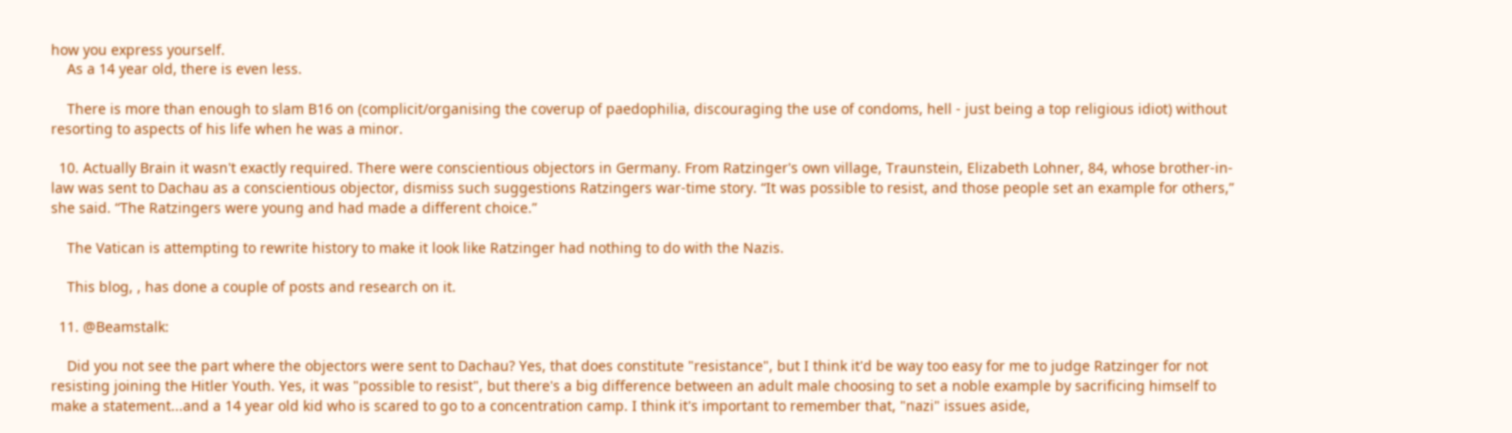how you express yourself.
    As a 14 year old, there is even less.

    There is more than enough to slam B16 on (complicit/organising the coverup of paedophilia, discouraging the use of condoms, hell - just being a top religious idiot) without resorting to aspects of his life when he was a minor.

  10. Actually Brain it wasn't exactly required. There were conscientious objectors in Germany. From Ratzinger's own village, Traunstein, Elizabeth Lohner, 84, whose brother-in-law was sent to Dachau as a conscientious objector, dismiss such suggestions Ratzingers war-time story. “It was possible to resist, and those people set an example for others,” she said. “The Ratzingers were young and had made a different choice.”

    The Vatican is attempting to rewrite history to make it look like Ratzinger had nothing to do with the Nazis.

    This blog, , has done a couple of posts and research on it.

  11. @Beamstalk:

    Did you not see the part where the objectors were sent to Dachau? Yes, that does constitute "resistance", but I think it'd be way too easy for me to judge Ratzinger for not resisting joining the Hitler Youth. Yes, it was "possible to resist", but there's a big difference between an adult male choosing to set a noble example by sacrificing himself to make a statement...and a 14 year old kid who is scared to go to a concentration camp. I think it's important to remember that, "nazi" issues aside,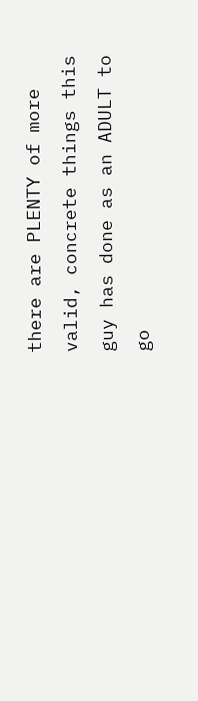there are PLENTY of more valid, concrete things this guy has done as an ADULT to go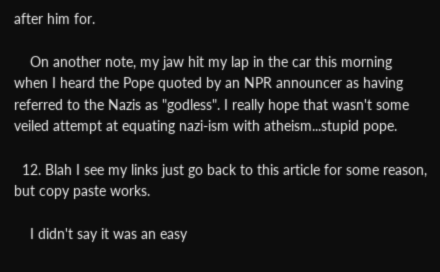after him for.

    On another note, my jaw hit my lap in the car this morning when I heard the Pope quoted by an NPR announcer as having referred to the Nazis as "godless". I really hope that wasn't some veiled attempt at equating nazi-ism with atheism...stupid pope.

  12. Blah I see my links just go back to this article for some reason, but copy paste works.

    I didn't say it was an easy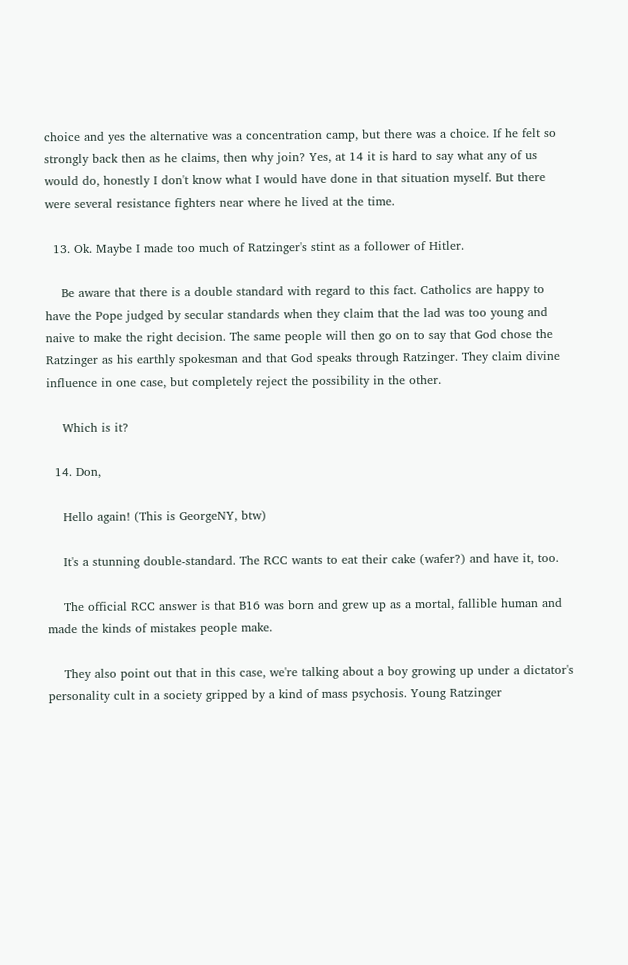choice and yes the alternative was a concentration camp, but there was a choice. If he felt so strongly back then as he claims, then why join? Yes, at 14 it is hard to say what any of us would do, honestly I don't know what I would have done in that situation myself. But there were several resistance fighters near where he lived at the time.

  13. Ok. Maybe I made too much of Ratzinger's stint as a follower of Hitler.

    Be aware that there is a double standard with regard to this fact. Catholics are happy to have the Pope judged by secular standards when they claim that the lad was too young and naive to make the right decision. The same people will then go on to say that God chose the Ratzinger as his earthly spokesman and that God speaks through Ratzinger. They claim divine influence in one case, but completely reject the possibility in the other.

    Which is it?

  14. Don,

    Hello again! (This is GeorgeNY, btw)

    It's a stunning double-standard. The RCC wants to eat their cake (wafer?) and have it, too.

    The official RCC answer is that B16 was born and grew up as a mortal, fallible human and made the kinds of mistakes people make.

    They also point out that in this case, we're talking about a boy growing up under a dictator's personality cult in a society gripped by a kind of mass psychosis. Young Ratzinger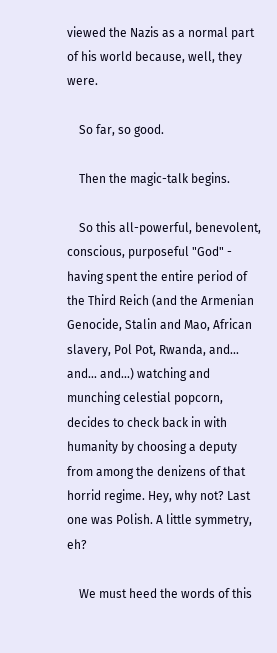viewed the Nazis as a normal part of his world because, well, they were.

    So far, so good.

    Then the magic-talk begins.

    So this all-powerful, benevolent, conscious, purposeful "God" - having spent the entire period of the Third Reich (and the Armenian Genocide, Stalin and Mao, African slavery, Pol Pot, Rwanda, and... and... and...) watching and munching celestial popcorn, decides to check back in with humanity by choosing a deputy from among the denizens of that horrid regime. Hey, why not? Last one was Polish. A little symmetry, eh?

    We must heed the words of this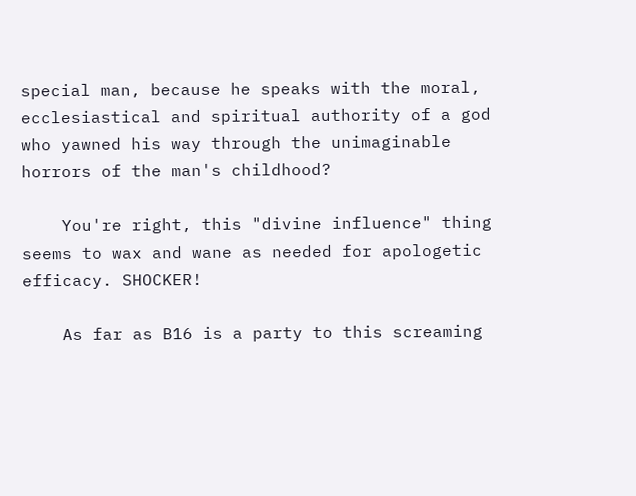special man, because he speaks with the moral, ecclesiastical and spiritual authority of a god who yawned his way through the unimaginable horrors of the man's childhood?

    You're right, this "divine influence" thing seems to wax and wane as needed for apologetic efficacy. SHOCKER!

    As far as B16 is a party to this screaming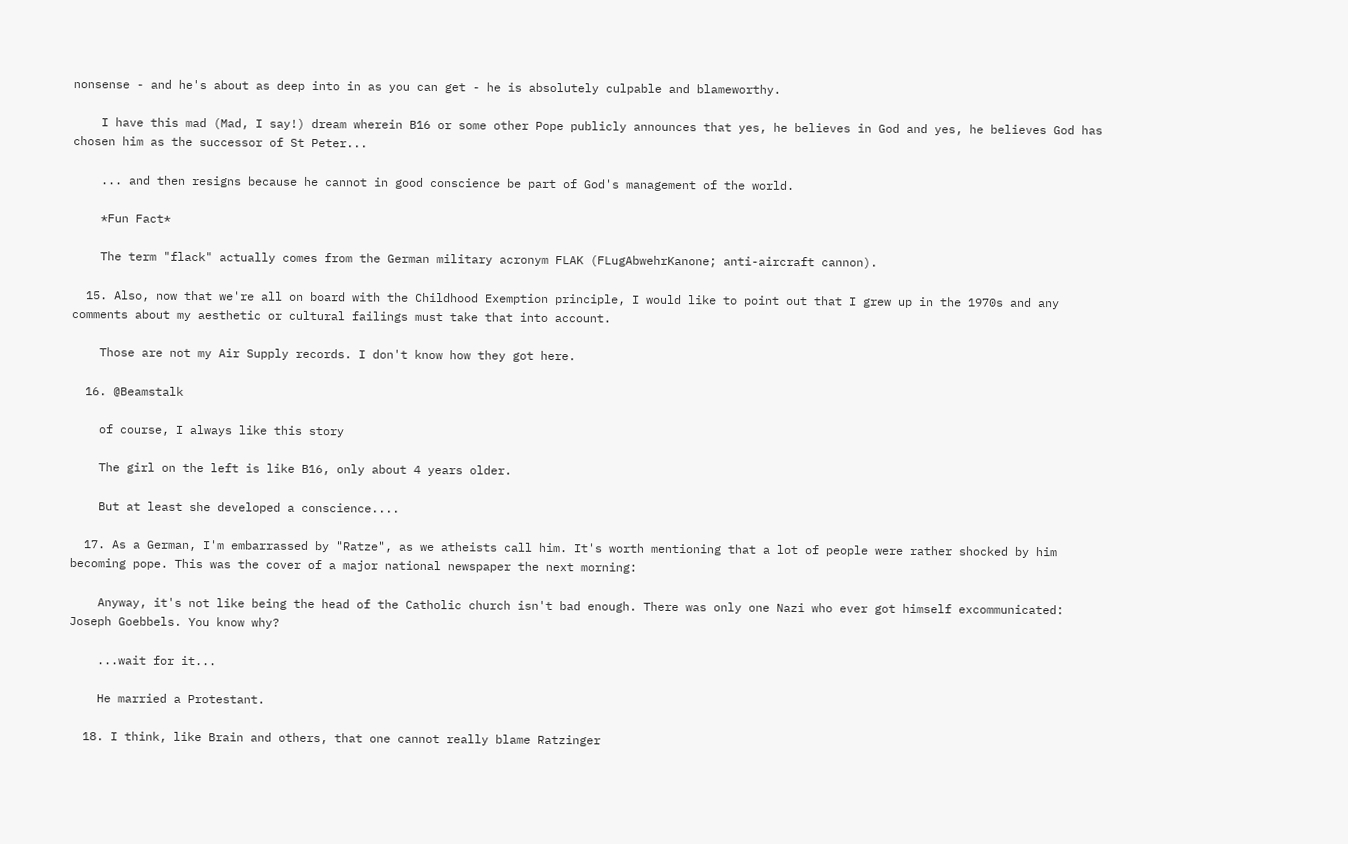nonsense - and he's about as deep into in as you can get - he is absolutely culpable and blameworthy.

    I have this mad (Mad, I say!) dream wherein B16 or some other Pope publicly announces that yes, he believes in God and yes, he believes God has chosen him as the successor of St Peter...

    ... and then resigns because he cannot in good conscience be part of God's management of the world.

    *Fun Fact*

    The term "flack" actually comes from the German military acronym FLAK (FLugAbwehrKanone; anti-aircraft cannon).

  15. Also, now that we're all on board with the Childhood Exemption principle, I would like to point out that I grew up in the 1970s and any comments about my aesthetic or cultural failings must take that into account.

    Those are not my Air Supply records. I don't know how they got here.

  16. @Beamstalk

    of course, I always like this story

    The girl on the left is like B16, only about 4 years older.

    But at least she developed a conscience....

  17. As a German, I'm embarrassed by "Ratze", as we atheists call him. It's worth mentioning that a lot of people were rather shocked by him becoming pope. This was the cover of a major national newspaper the next morning:

    Anyway, it's not like being the head of the Catholic church isn't bad enough. There was only one Nazi who ever got himself excommunicated: Joseph Goebbels. You know why?

    ...wait for it...

    He married a Protestant.

  18. I think, like Brain and others, that one cannot really blame Ratzinger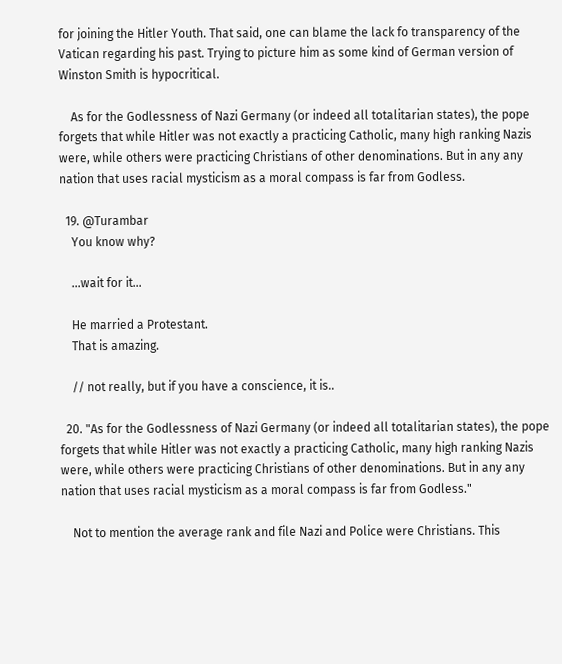for joining the Hitler Youth. That said, one can blame the lack fo transparency of the Vatican regarding his past. Trying to picture him as some kind of German version of Winston Smith is hypocritical.

    As for the Godlessness of Nazi Germany (or indeed all totalitarian states), the pope forgets that while Hitler was not exactly a practicing Catholic, many high ranking Nazis were, while others were practicing Christians of other denominations. But in any any nation that uses racial mysticism as a moral compass is far from Godless.

  19. @Turambar
    You know why?

    ...wait for it...

    He married a Protestant.
    That is amazing.

    // not really, but if you have a conscience, it is..

  20. "As for the Godlessness of Nazi Germany (or indeed all totalitarian states), the pope forgets that while Hitler was not exactly a practicing Catholic, many high ranking Nazis were, while others were practicing Christians of other denominations. But in any any nation that uses racial mysticism as a moral compass is far from Godless."

    Not to mention the average rank and file Nazi and Police were Christians. This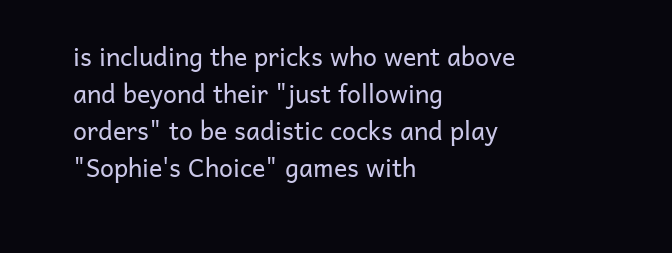is including the pricks who went above and beyond their "just following orders" to be sadistic cocks and play "Sophie's Choice" games with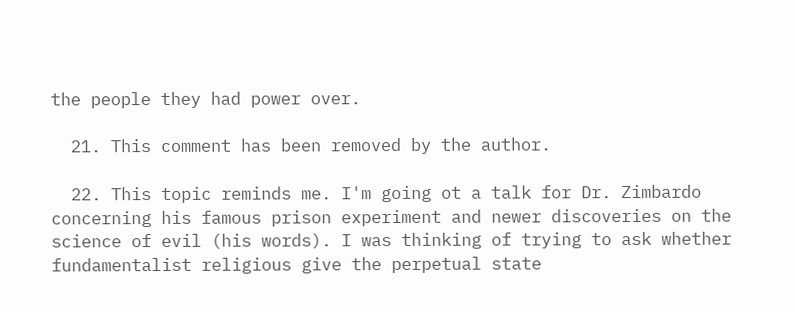the people they had power over.

  21. This comment has been removed by the author.

  22. This topic reminds me. I'm going ot a talk for Dr. Zimbardo concerning his famous prison experiment and newer discoveries on the science of evil (his words). I was thinking of trying to ask whether fundamentalist religious give the perpetual state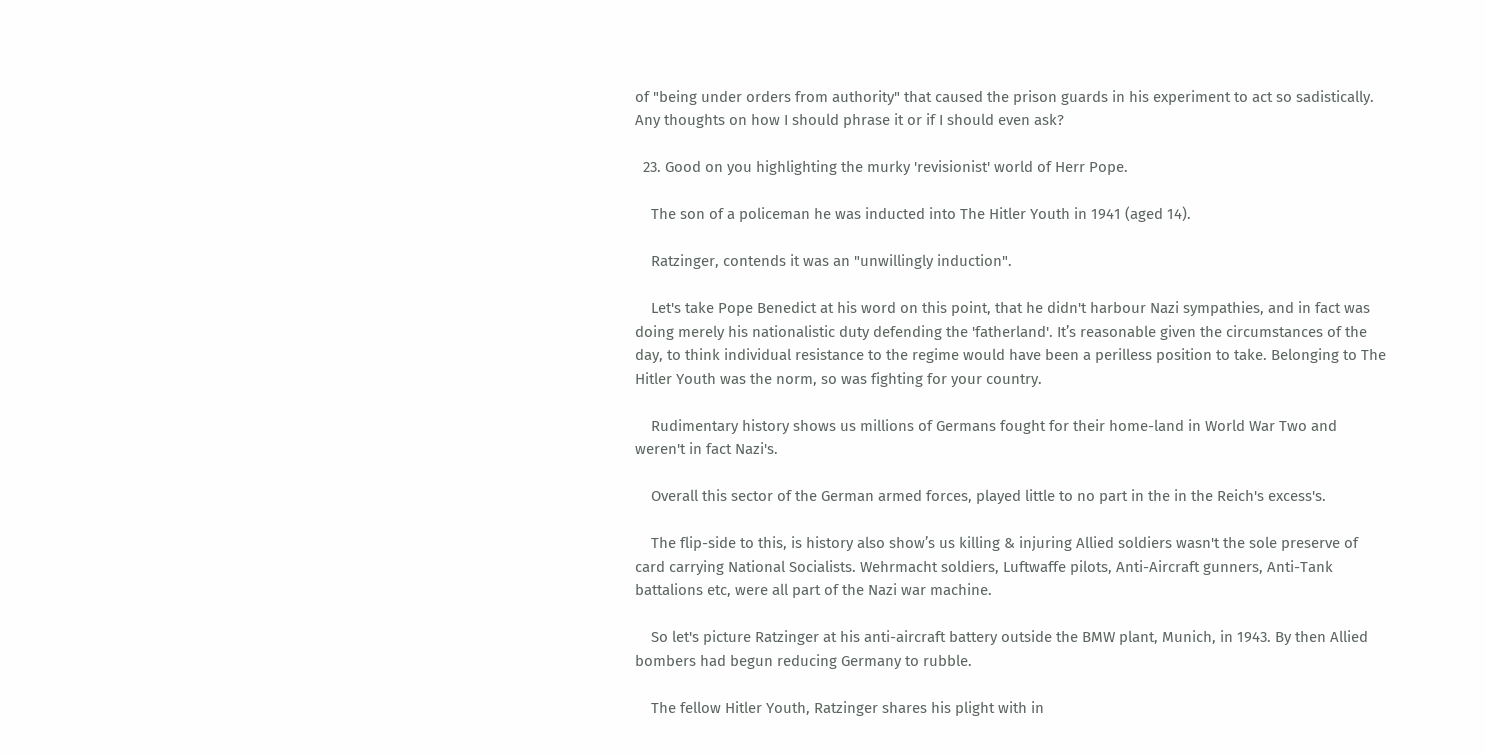of "being under orders from authority" that caused the prison guards in his experiment to act so sadistically. Any thoughts on how I should phrase it or if I should even ask?

  23. Good on you highlighting the murky 'revisionist' world of Herr Pope.

    The son of a policeman he was inducted into The Hitler Youth in 1941 (aged 14).

    Ratzinger, contends it was an "unwillingly induction".

    Let's take Pope Benedict at his word on this point, that he didn't harbour Nazi sympathies, and in fact was doing merely his nationalistic duty defending the 'fatherland'. It’s reasonable given the circumstances of the day, to think individual resistance to the regime would have been a perilless position to take. Belonging to The Hitler Youth was the norm, so was fighting for your country.

    Rudimentary history shows us millions of Germans fought for their home-land in World War Two and weren't in fact Nazi's.

    Overall this sector of the German armed forces, played little to no part in the in the Reich's excess's.

    The flip-side to this, is history also show’s us killing & injuring Allied soldiers wasn't the sole preserve of card carrying National Socialists. Wehrmacht soldiers, Luftwaffe pilots, Anti-Aircraft gunners, Anti-Tank battalions etc, were all part of the Nazi war machine.

    So let's picture Ratzinger at his anti-aircraft battery outside the BMW plant, Munich, in 1943. By then Allied bombers had begun reducing Germany to rubble.

    The fellow Hitler Youth, Ratzinger shares his plight with in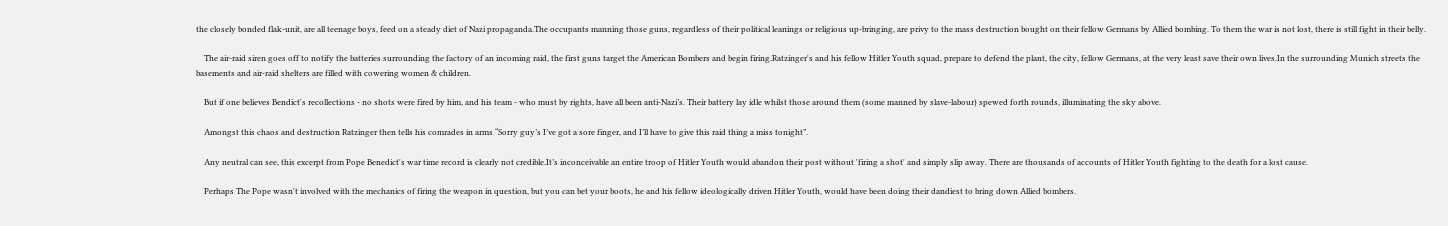the closely bonded flak-unit, are all teenage boys, feed on a steady diet of Nazi propaganda.The occupants manning those guns, regardless of their political leanings or religious up-bringing, are privy to the mass destruction bought on their fellow Germans by Allied bombing. To them the war is not lost, there is still fight in their belly.

    The air-raid siren goes off to notify the batteries surrounding the factory of an incoming raid, the first guns target the American Bombers and begin firing.Ratzinger's and his fellow Hitler Youth squad, prepare to defend the plant, the city, fellow Germans, at the very least save their own lives.In the surrounding Munich streets the basements and air-raid shelters are filled with cowering women & children.

    But if one believes Bendict's recollections - no shots were fired by him, and his team - who must by rights, have all been anti-Nazi’s. Their battery lay idle whilst those around them (some manned by slave-labour) spewed forth rounds, illuminating the sky above.

    Amongst this chaos and destruction Ratzinger then tells his comrades in arms “Sorry guy’s I’ve got a sore finger, and I’ll have to give this raid thing a miss tonight”.

    Any neutral can see, this excerpt from Pope Benedict's war time record is clearly not credible.It’s inconceivable an entire troop of Hitler Youth would abandon their post without 'firing a shot' and simply slip away. There are thousands of accounts of Hitler Youth fighting to the death for a lost cause.

    Perhaps The Pope wasn't involved with the mechanics of firing the weapon in question, but you can bet your boots, he and his fellow ideologically driven Hitler Youth, would have been doing their dandiest to bring down Allied bombers.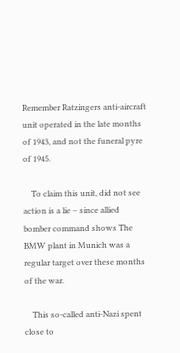Remember Ratzingers anti-aircraft unit operated in the late months of 1943, and not the funeral pyre of 1945.

    To claim this unit, did not see action is a lie – since allied bomber command shows The BMW plant in Munich was a regular target over these months of the war.

    This so-called anti-Nazi spent close to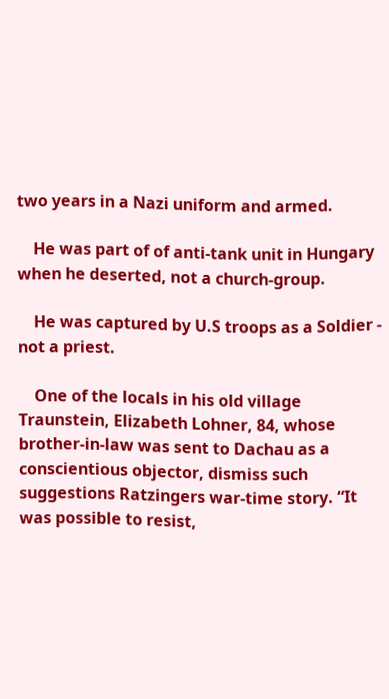two years in a Nazi uniform and armed.

    He was part of of anti-tank unit in Hungary when he deserted, not a church-group.

    He was captured by U.S troops as a Soldier - not a priest.

    One of the locals in his old village Traunstein, Elizabeth Lohner, 84, whose brother-in-law was sent to Dachau as a conscientious objector, dismiss such suggestions Ratzingers war-time story. “It was possible to resist,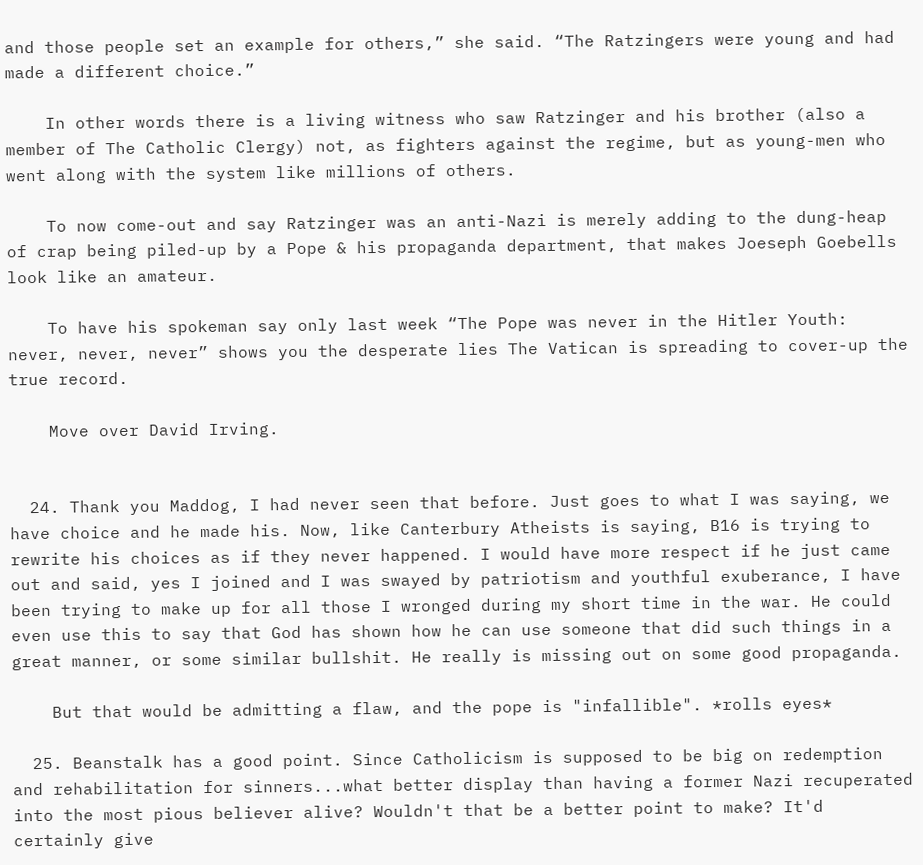and those people set an example for others,” she said. “The Ratzingers were young and had made a different choice.”

    In other words there is a living witness who saw Ratzinger and his brother (also a member of The Catholic Clergy) not, as fighters against the regime, but as young-men who went along with the system like millions of others.

    To now come-out and say Ratzinger was an anti-Nazi is merely adding to the dung-heap of crap being piled-up by a Pope & his propaganda department, that makes Joeseph Goebells look like an amateur.

    To have his spokeman say only last week “The Pope was never in the Hitler Youth: never, never, never” shows you the desperate lies The Vatican is spreading to cover-up the true record.

    Move over David Irving.


  24. Thank you Maddog, I had never seen that before. Just goes to what I was saying, we have choice and he made his. Now, like Canterbury Atheists is saying, B16 is trying to rewrite his choices as if they never happened. I would have more respect if he just came out and said, yes I joined and I was swayed by patriotism and youthful exuberance, I have been trying to make up for all those I wronged during my short time in the war. He could even use this to say that God has shown how he can use someone that did such things in a great manner, or some similar bullshit. He really is missing out on some good propaganda.

    But that would be admitting a flaw, and the pope is "infallible". *rolls eyes*

  25. Beanstalk has a good point. Since Catholicism is supposed to be big on redemption and rehabilitation for sinners...what better display than having a former Nazi recuperated into the most pious believer alive? Wouldn't that be a better point to make? It'd certainly give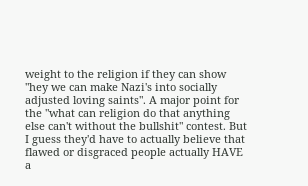weight to the religion if they can show "hey we can make Nazi's into socially adjusted loving saints". A major point for the "what can religion do that anything else can't without the bullshit" contest. But I guess they'd have to actually believe that flawed or disgraced people actually HAVE a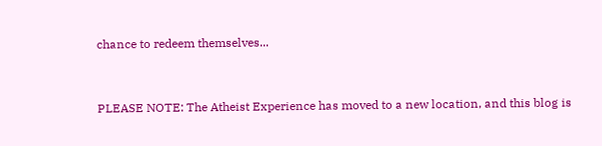chance to redeem themselves...


PLEASE NOTE: The Atheist Experience has moved to a new location, and this blog is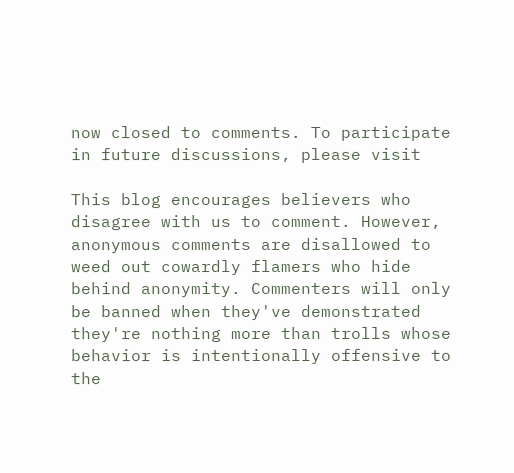now closed to comments. To participate in future discussions, please visit

This blog encourages believers who disagree with us to comment. However, anonymous comments are disallowed to weed out cowardly flamers who hide behind anonymity. Commenters will only be banned when they've demonstrated they're nothing more than trolls whose behavior is intentionally offensive to the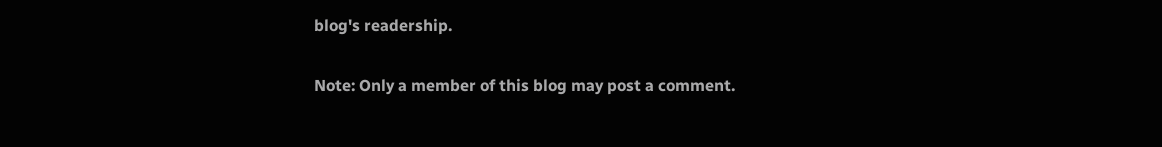blog's readership.

Note: Only a member of this blog may post a comment.